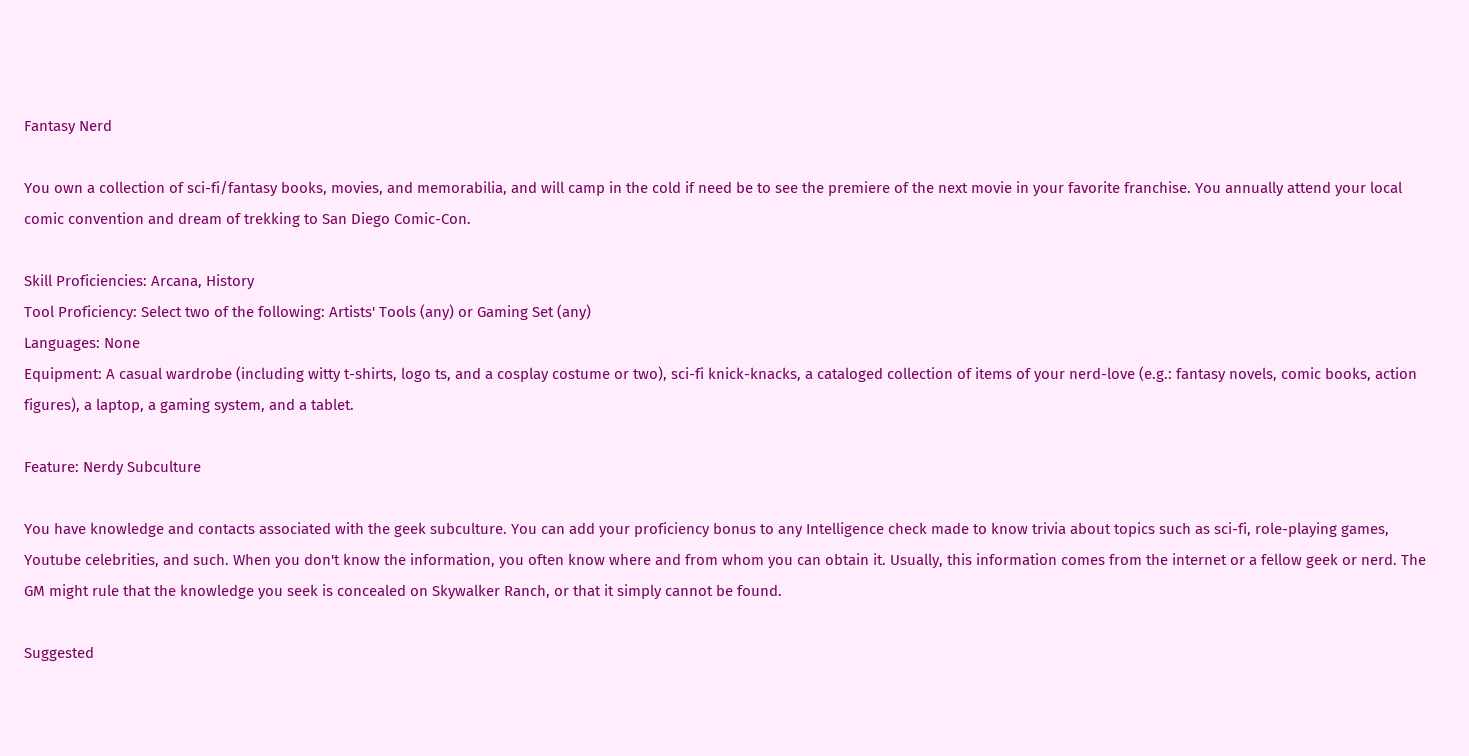Fantasy Nerd

You own a collection of sci-fi/fantasy books, movies, and memorabilia, and will camp in the cold if need be to see the premiere of the next movie in your favorite franchise. You annually attend your local comic convention and dream of trekking to San Diego Comic-Con.

Skill Proficiencies: Arcana, History
Tool Proficiency: Select two of the following: Artists' Tools (any) or Gaming Set (any)
Languages: None
Equipment: A casual wardrobe (including witty t-shirts, logo ts, and a cosplay costume or two), sci-fi knick-knacks, a cataloged collection of items of your nerd-love (e.g.: fantasy novels, comic books, action figures), a laptop, a gaming system, and a tablet.

Feature: Nerdy Subculture

You have knowledge and contacts associated with the geek subculture. You can add your proficiency bonus to any Intelligence check made to know trivia about topics such as sci-fi, role-playing games, Youtube celebrities, and such. When you don't know the information, you often know where and from whom you can obtain it. Usually, this information comes from the internet or a fellow geek or nerd. The GM might rule that the knowledge you seek is concealed on Skywalker Ranch, or that it simply cannot be found.

Suggested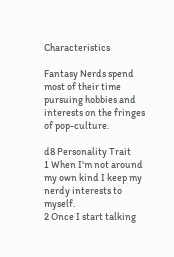Characteristics

Fantasy Nerds spend most of their time pursuing hobbies and interests on the fringes of pop-culture.

d8 Personality Trait
1 When I'm not around my own kind I keep my nerdy interests to myself.
2 Once I start talking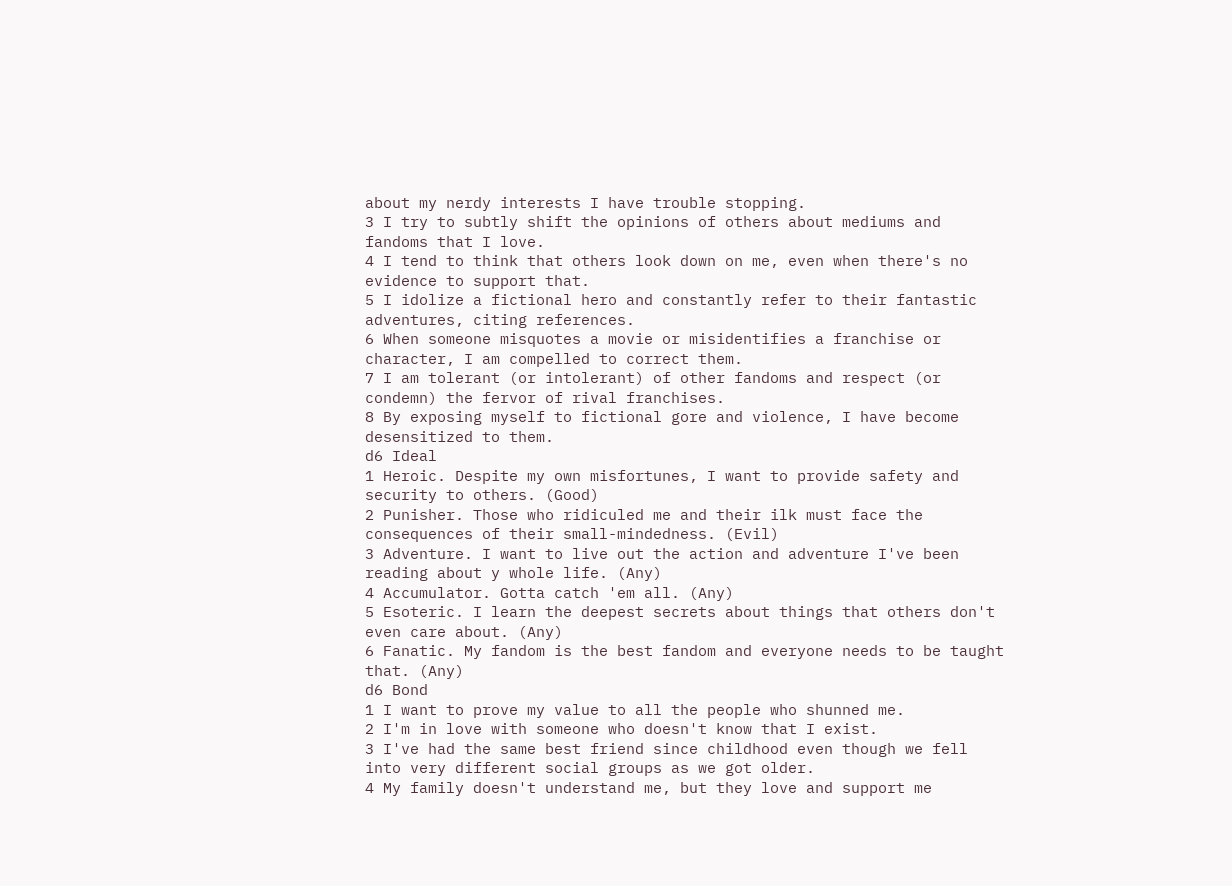about my nerdy interests I have trouble stopping.
3 I try to subtly shift the opinions of others about mediums and fandoms that I love.
4 I tend to think that others look down on me, even when there's no evidence to support that.
5 I idolize a fictional hero and constantly refer to their fantastic adventures, citing references.
6 When someone misquotes a movie or misidentifies a franchise or character, I am compelled to correct them.
7 I am tolerant (or intolerant) of other fandoms and respect (or condemn) the fervor of rival franchises.
8 By exposing myself to fictional gore and violence, I have become desensitized to them.
d6 Ideal
1 Heroic. Despite my own misfortunes, I want to provide safety and security to others. (Good)
2 Punisher. Those who ridiculed me and their ilk must face the consequences of their small-mindedness. (Evil)
3 Adventure. I want to live out the action and adventure I've been reading about y whole life. (Any)
4 Accumulator. Gotta catch 'em all. (Any)
5 Esoteric. I learn the deepest secrets about things that others don't even care about. (Any)
6 Fanatic. My fandom is the best fandom and everyone needs to be taught that. (Any)
d6 Bond
1 I want to prove my value to all the people who shunned me.
2 I'm in love with someone who doesn't know that I exist.
3 I've had the same best friend since childhood even though we fell into very different social groups as we got older.
4 My family doesn't understand me, but they love and support me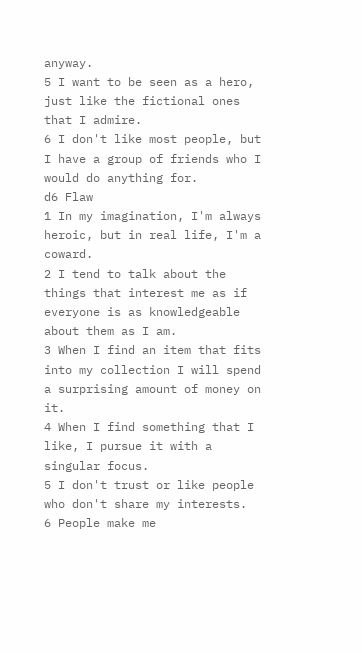anyway.
5 I want to be seen as a hero, just like the fictional ones that I admire.
6 I don't like most people, but I have a group of friends who I would do anything for.
d6 Flaw
1 In my imagination, I'm always heroic, but in real life, I'm a coward.
2 I tend to talk about the things that interest me as if everyone is as knowledgeable about them as I am.
3 When I find an item that fits into my collection I will spend a surprising amount of money on it.
4 When I find something that I like, I pursue it with a singular focus.
5 I don't trust or like people who don't share my interests.
6 People make me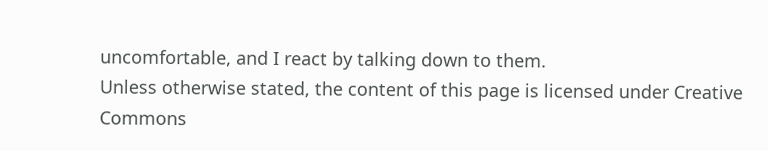uncomfortable, and I react by talking down to them.
Unless otherwise stated, the content of this page is licensed under Creative Commons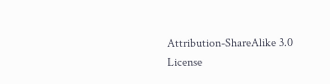Attribution-ShareAlike 3.0 License